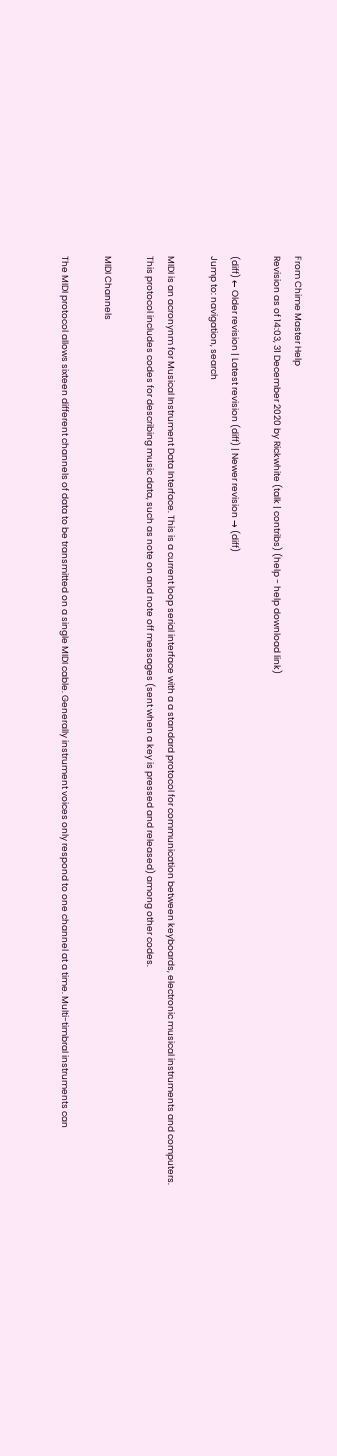From Chime Master Help
Revision as of 14:03, 31 December 2020 by Rickwhite (talk | contribs) (help - help download link)

(diff) ← Older revision | Latest revision (diff) | Newer revision → (diff)
Jump to: navigation, search

MIDI is an acronynm for Musical Instrument Data Interface. This is a current loop serial interface with a a standard protocol for communication between keyboards, electronic musical instruments and computers. This protocol includes codes for describing music data, such as note on and note off messages (sent when a key is pressed and released) among other codes.

MIDI Channels

The MIDI protocol allows sixteen different channels of data to be transmitted on a single MIDI cable. Generally instrument voices only respond to one channel at a time. Multi-timbral instruments can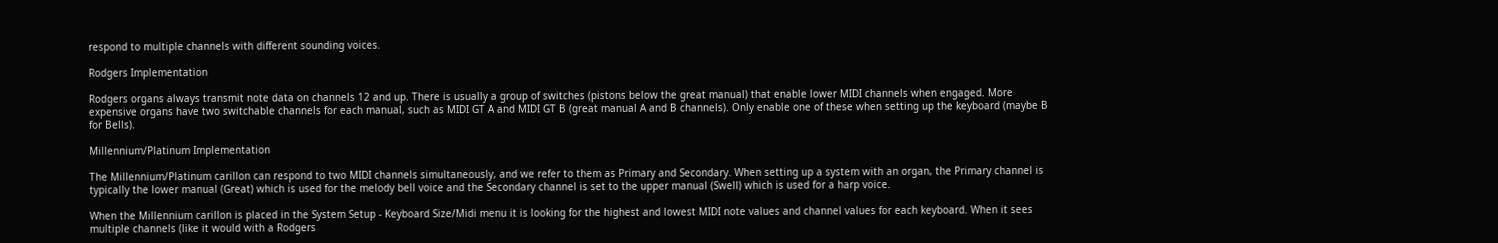respond to multiple channels with different sounding voices.

Rodgers Implementation

Rodgers organs always transmit note data on channels 12 and up. There is usually a group of switches (pistons below the great manual) that enable lower MIDI channels when engaged. More expensive organs have two switchable channels for each manual, such as MIDI GT A and MIDI GT B (great manual A and B channels). Only enable one of these when setting up the keyboard (maybe B for Bells).

Millennium/Platinum Implementation

The Millennium/Platinum carillon can respond to two MIDI channels simultaneously, and we refer to them as Primary and Secondary. When setting up a system with an organ, the Primary channel is typically the lower manual (Great) which is used for the melody bell voice and the Secondary channel is set to the upper manual (Swell) which is used for a harp voice.

When the Millennium carillon is placed in the System Setup - Keyboard Size/Midi menu it is looking for the highest and lowest MIDI note values and channel values for each keyboard. When it sees multiple channels (like it would with a Rodgers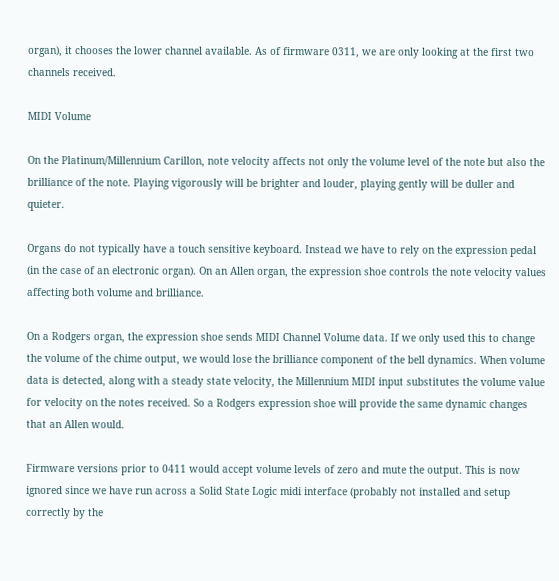organ), it chooses the lower channel available. As of firmware 0311, we are only looking at the first two channels received.

MIDI Volume

On the Platinum/Millennium Carillon, note velocity affects not only the volume level of the note but also the brilliance of the note. Playing vigorously will be brighter and louder, playing gently will be duller and quieter.

Organs do not typically have a touch sensitive keyboard. Instead we have to rely on the expression pedal (in the case of an electronic organ). On an Allen organ, the expression shoe controls the note velocity values affecting both volume and brilliance.

On a Rodgers organ, the expression shoe sends MIDI Channel Volume data. If we only used this to change the volume of the chime output, we would lose the brilliance component of the bell dynamics. When volume data is detected, along with a steady state velocity, the Millennium MIDI input substitutes the volume value for velocity on the notes received. So a Rodgers expression shoe will provide the same dynamic changes that an Allen would.

Firmware versions prior to 0411 would accept volume levels of zero and mute the output. This is now ignored since we have run across a Solid State Logic midi interface (probably not installed and setup correctly by the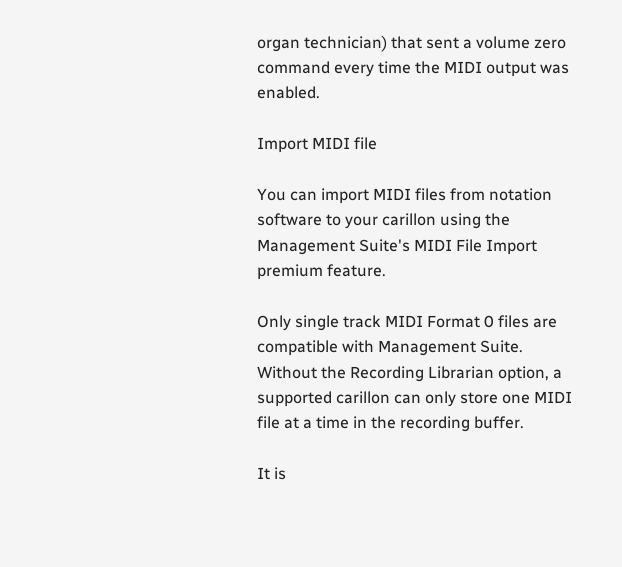organ technician) that sent a volume zero command every time the MIDI output was enabled.

Import MIDI file

You can import MIDI files from notation software to your carillon using the Management Suite's MIDI File Import premium feature.

Only single track MIDI Format 0 files are compatible with Management Suite. Without the Recording Librarian option, a supported carillon can only store one MIDI file at a time in the recording buffer.

It is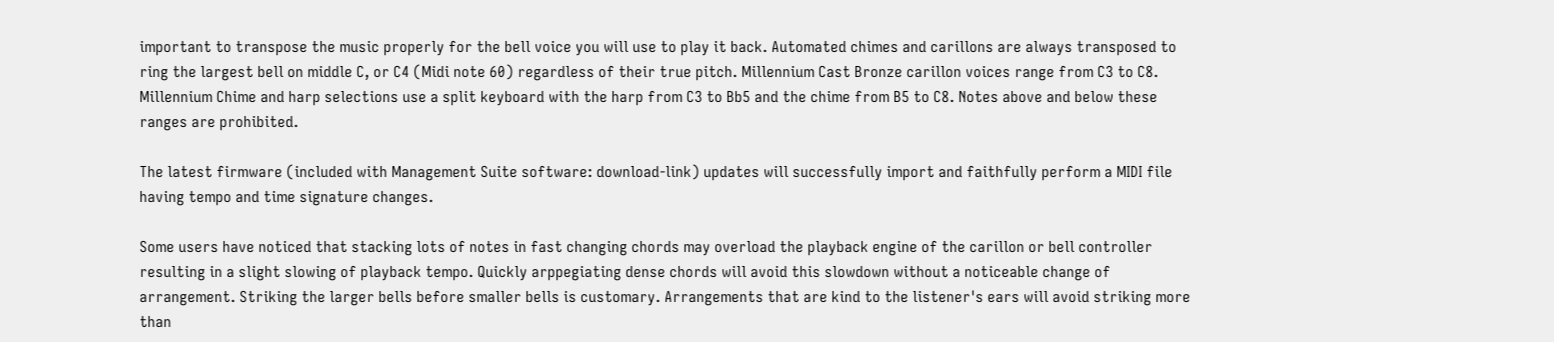important to transpose the music properly for the bell voice you will use to play it back. Automated chimes and carillons are always transposed to ring the largest bell on middle C, or C4 (Midi note 60) regardless of their true pitch. Millennium Cast Bronze carillon voices range from C3 to C8. Millennium Chime and harp selections use a split keyboard with the harp from C3 to Bb5 and the chime from B5 to C8. Notes above and below these ranges are prohibited.

The latest firmware (included with Management Suite software: download-link) updates will successfully import and faithfully perform a MIDI file having tempo and time signature changes.

Some users have noticed that stacking lots of notes in fast changing chords may overload the playback engine of the carillon or bell controller resulting in a slight slowing of playback tempo. Quickly arppegiating dense chords will avoid this slowdown without a noticeable change of arrangement. Striking the larger bells before smaller bells is customary. Arrangements that are kind to the listener's ears will avoid striking more than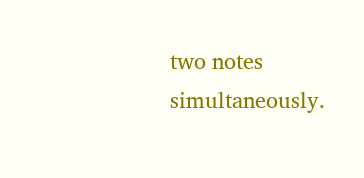two notes simultaneously.